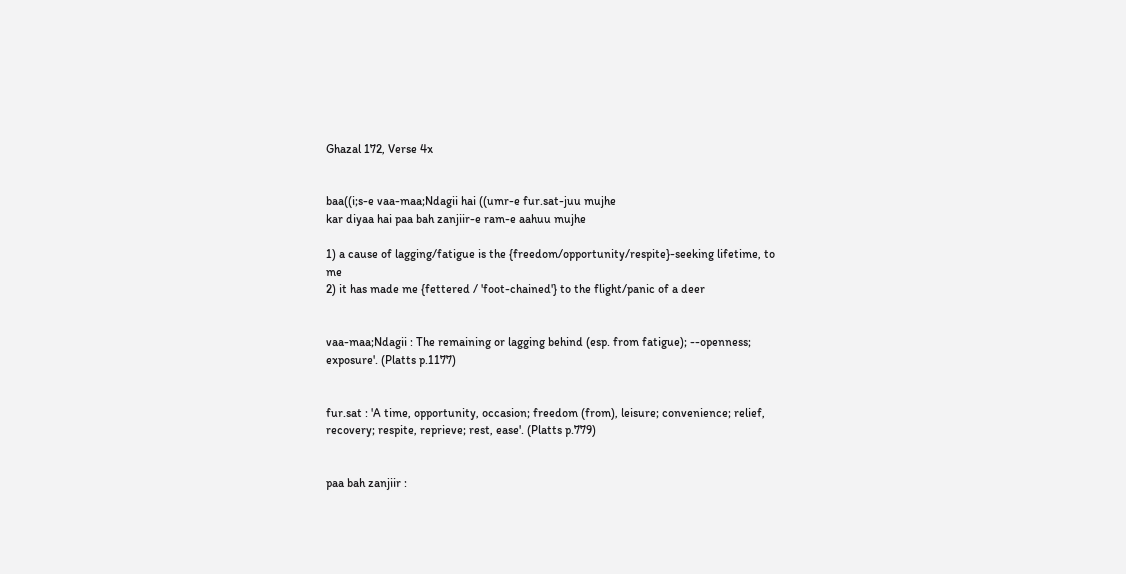Ghazal 172, Verse 4x


baa((i;s-e vaa-maa;Ndagii hai ((umr-e fur.sat-juu mujhe
kar diyaa hai paa bah zanjiir-e ram-e aahuu mujhe

1) a cause of lagging/fatigue is the {freedom/opportunity/respite}-seeking lifetime, to me
2) it has made me {fettered / 'foot-chained'} to the flight/panic of a deer


vaa-maa;Ndagii : The remaining or lagging behind (esp. from fatigue); --openness; exposure'. (Platts p.1177)


fur.sat : 'A time, opportunity, occasion; freedom (from), leisure; convenience; relief, recovery; respite, reprieve; rest, ease'. (Platts p.779)


paa bah zanjiir :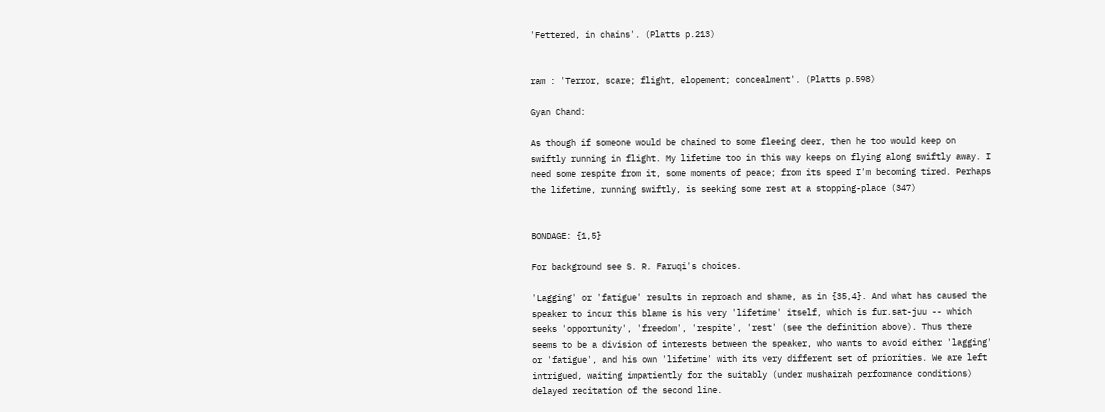'Fettered, in chains'. (Platts p.213)


ram : 'Terror, scare; flight, elopement; concealment'. (Platts p.598)

Gyan Chand:

As though if someone would be chained to some fleeing deer, then he too would keep on swiftly running in flight. My lifetime too in this way keeps on flying along swiftly away. I need some respite from it, some moments of peace; from its speed I'm becoming tired. Perhaps the lifetime, running swiftly, is seeking some rest at a stopping-place (347)


BONDAGE: {1,5}

For background see S. R. Faruqi's choices.

'Lagging' or 'fatigue' results in reproach and shame, as in {35,4}. And what has caused the speaker to incur this blame is his very 'lifetime' itself, which is fur.sat-juu -- which seeks 'opportunity', 'freedom', 'respite', 'rest' (see the definition above). Thus there seems to be a division of interests between the speaker, who wants to avoid either 'lagging' or 'fatigue', and his own 'lifetime' with its very different set of priorities. We are left intrigued, waiting impatiently for the suitably (under mushairah performance conditions) delayed recitation of the second line.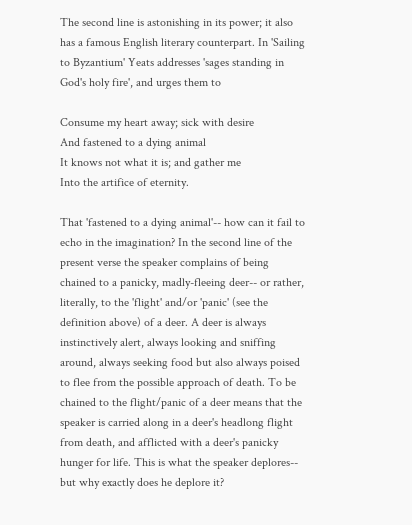The second line is astonishing in its power; it also has a famous English literary counterpart. In 'Sailing to Byzantium' Yeats addresses 'sages standing in God's holy fire', and urges them to

Consume my heart away; sick with desire
And fastened to a dying animal
It knows not what it is; and gather me
Into the artifice of eternity.

That 'fastened to a dying animal'-- how can it fail to echo in the imagination? In the second line of the present verse the speaker complains of being chained to a panicky, madly-fleeing deer-- or rather, literally, to the 'flight' and/or 'panic' (see the definition above) of a deer. A deer is always instinctively alert, always looking and sniffing around, always seeking food but also always poised to flee from the possible approach of death. To be chained to the flight/panic of a deer means that the speaker is carried along in a deer's headlong flight from death, and afflicted with a deer's panicky hunger for life. This is what the speaker deplores-- but why exactly does he deplore it?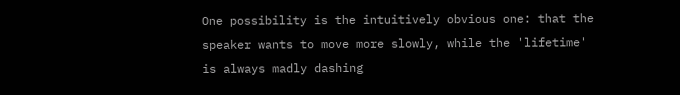One possibility is the intuitively obvious one: that the speaker wants to move more slowly, while the 'lifetime' is always madly dashing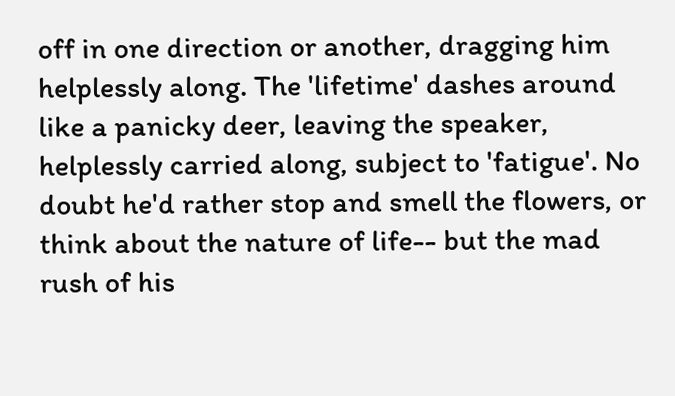off in one direction or another, dragging him helplessly along. The 'lifetime' dashes around like a panicky deer, leaving the speaker, helplessly carried along, subject to 'fatigue'. No doubt he'd rather stop and smell the flowers, or think about the nature of life-- but the mad rush of his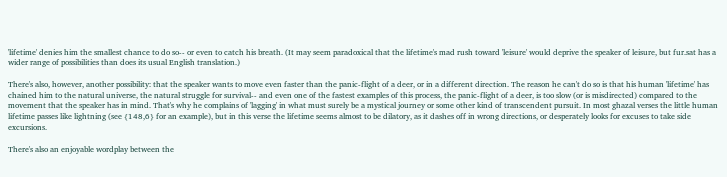'lifetime' denies him the smallest chance to do so-- or even to catch his breath. (It may seem paradoxical that the lifetime's mad rush toward 'leisure' would deprive the speaker of leisure, but fur.sat has a wider range of possibilities than does its usual English translation.)

There's also, however, another possibility: that the speaker wants to move even faster than the panic-flight of a deer, or in a different direction. The reason he can't do so is that his human 'lifetime' has chained him to the natural universe, the natural struggle for survival-- and even one of the fastest examples of this process, the panic-flight of a deer, is too slow (or is misdirected) compared to the movement that the speaker has in mind. That's why he complains of 'lagging' in what must surely be a mystical journey or some other kind of transcendent pursuit. In most ghazal verses the little human lifetime passes like lightning (see {148,6} for an example), but in this verse the lifetime seems almost to be dilatory, as it dashes off in wrong directions, or desperately looks for excuses to take side excursions.

There's also an enjoyable wordplay between the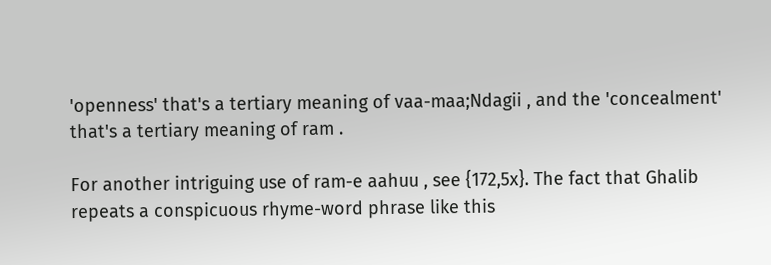'openness' that's a tertiary meaning of vaa-maa;Ndagii , and the 'concealment' that's a tertiary meaning of ram .

For another intriguing use of ram-e aahuu , see {172,5x}. The fact that Ghalib repeats a conspicuous rhyme-word phrase like this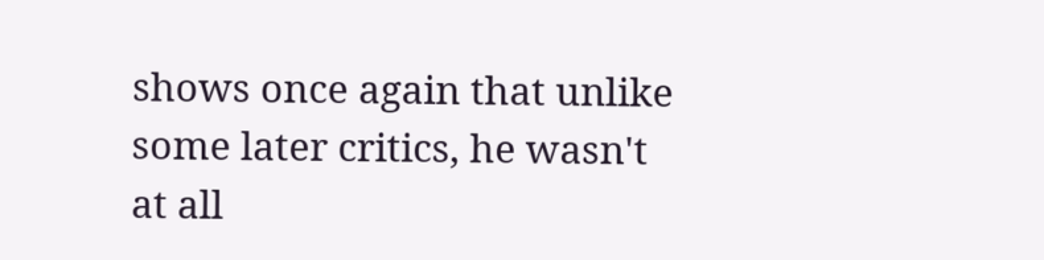shows once again that unlike some later critics, he wasn't at all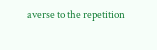averse to the repetition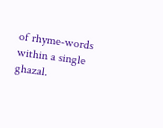of rhyme-words within a single ghazal.